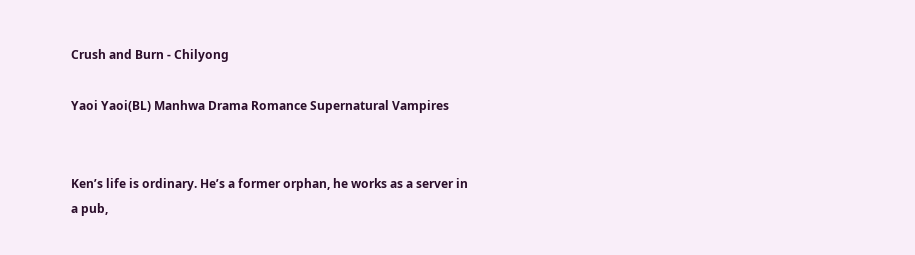Crush and Burn - Chilyong

Yaoi Yaoi(BL) Manhwa Drama Romance Supernatural Vampires


Ken’s life is ordinary. He’s a former orphan, he works as a server in a pub,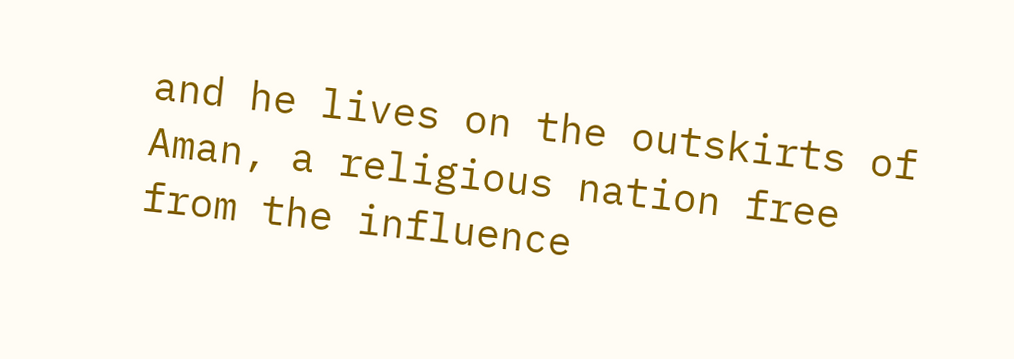and he lives on the outskirts of Aman, a religious nation free from the influence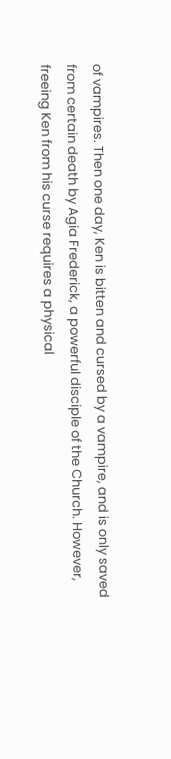of vampires. Then one day, Ken is bitten and cursed by a vampire, and is only saved from certain death by Agia Frederick, a powerful disciple of the Church. However, freeing Ken from his curse requires a physical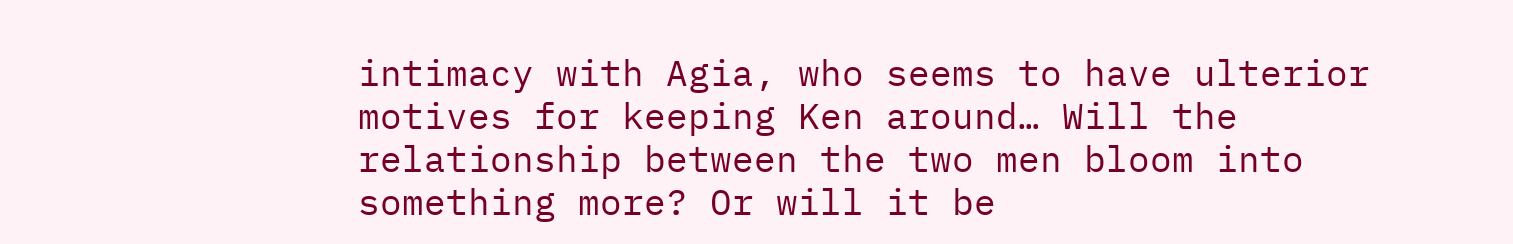intimacy with Agia, who seems to have ulterior motives for keeping Ken around… Will the relationship between the two men bloom into something more? Or will it be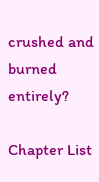crushed and burned entirely?

Chapter List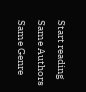Start reading
Same Authors
Same Genre